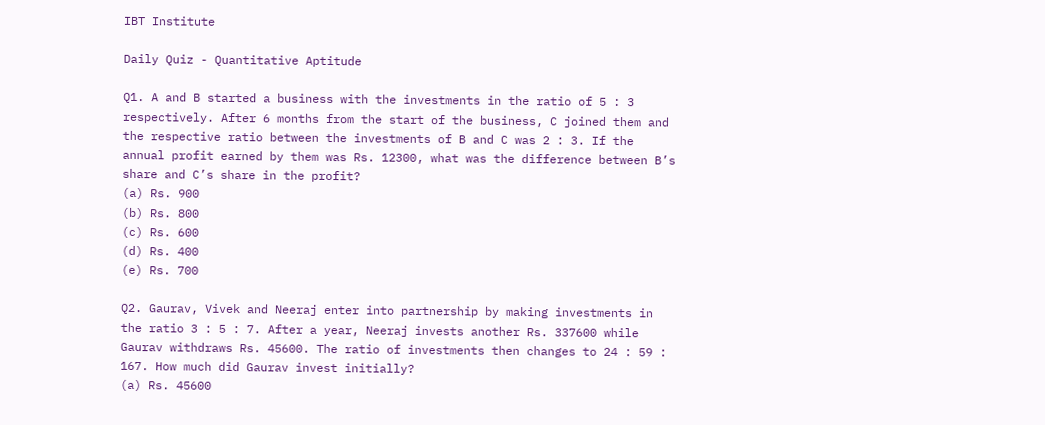IBT Institute

Daily Quiz - Quantitative Aptitude

Q1. A and B started a business with the investments in the ratio of 5 : 3 respectively. After 6 months from the start of the business, C joined them and the respective ratio between the investments of B and C was 2 : 3. If the annual profit earned by them was Rs. 12300, what was the difference between B’s share and C’s share in the profit?
(a) Rs. 900
(b) Rs. 800
(c) Rs. 600
(d) Rs. 400
(e) Rs. 700

Q2. Gaurav, Vivek and Neeraj enter into partnership by making investments in the ratio 3 : 5 : 7. After a year, Neeraj invests another Rs. 337600 while Gaurav withdraws Rs. 45600. The ratio of investments then changes to 24 : 59 : 167. How much did Gaurav invest initially?
(a) Rs. 45600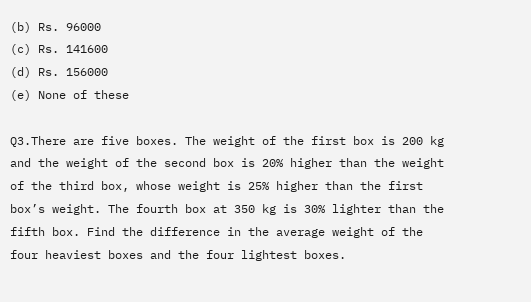(b) Rs. 96000
(c) Rs. 141600
(d) Rs. 156000
(e) None of these

Q3.There are five boxes. The weight of the first box is 200 kg and the weight of the second box is 20% higher than the weight of the third box, whose weight is 25% higher than the first box’s weight. The fourth box at 350 kg is 30% lighter than the fifth box. Find the difference in the average weight of the four heaviest boxes and the four lightest boxes.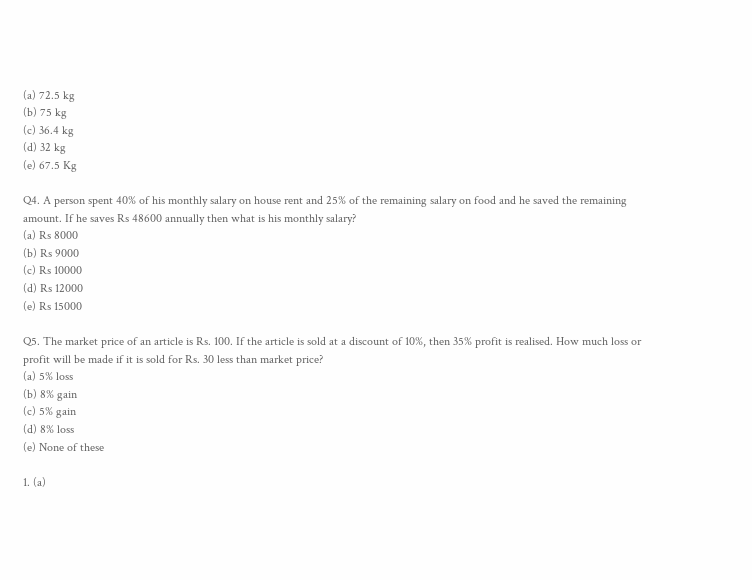(a) 72.5 kg
(b) 75 kg
(c) 36.4 kg
(d) 32 kg
(e) 67.5 Kg

Q4. A person spent 40% of his monthly salary on house rent and 25% of the remaining salary on food and he saved the remaining amount. If he saves Rs 48600 annually then what is his monthly salary?
(a) Rs 8000
(b) Rs 9000
(c) Rs 10000
(d) Rs 12000
(e) Rs 15000

Q5. The market price of an article is Rs. 100. If the article is sold at a discount of 10%, then 35% profit is realised. How much loss or profit will be made if it is sold for Rs. 30 less than market price?
(a) 5% loss
(b) 8% gain
(c) 5% gain
(d) 8% loss
(e) None of these

1. (a)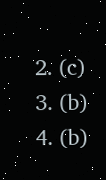2. (c)
3. (b)
4. (b)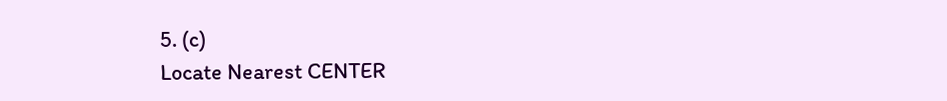5. (c)
Locate Nearest CENTER